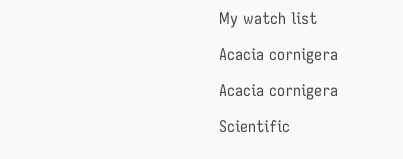My watch list

Acacia cornigera

Acacia cornigera

Scientific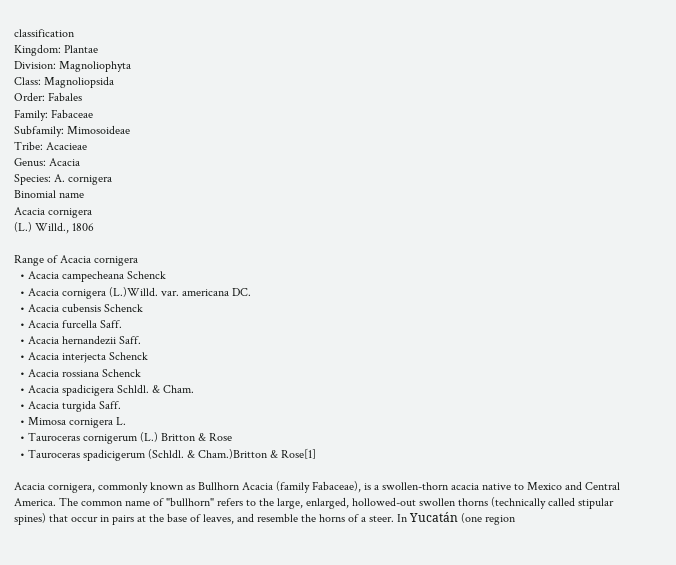classification
Kingdom: Plantae
Division: Magnoliophyta
Class: Magnoliopsida
Order: Fabales
Family: Fabaceae
Subfamily: Mimosoideae
Tribe: Acacieae
Genus: Acacia
Species: A. cornigera
Binomial name
Acacia cornigera
(L.) Willd., 1806

Range of Acacia cornigera
  • Acacia campecheana Schenck
  • Acacia cornigera (L.)Willd. var. americana DC.
  • Acacia cubensis Schenck
  • Acacia furcella Saff.
  • Acacia hernandezii Saff.
  • Acacia interjecta Schenck
  • Acacia rossiana Schenck
  • Acacia spadicigera Schldl. & Cham.
  • Acacia turgida Saff.
  • Mimosa cornigera L.
  • Tauroceras cornigerum (L.) Britton & Rose
  • Tauroceras spadicigerum (Schldl. & Cham.)Britton & Rose[1]

Acacia cornigera, commonly known as Bullhorn Acacia (family Fabaceae), is a swollen-thorn acacia native to Mexico and Central America. The common name of "bullhorn" refers to the large, enlarged, hollowed-out swollen thorns (technically called stipular spines) that occur in pairs at the base of leaves, and resemble the horns of a steer. In Yucatán (one region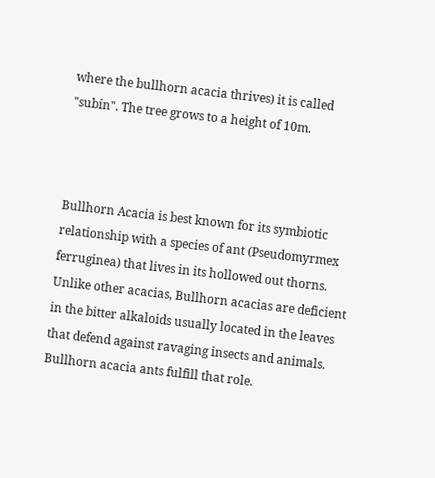where the bullhorn acacia thrives) it is called "subín". The tree grows to a height of 10m.



Bullhorn Acacia is best known for its symbiotic relationship with a species of ant (Pseudomyrmex ferruginea) that lives in its hollowed out thorns. Unlike other acacias, Bullhorn acacias are deficient in the bitter alkaloids usually located in the leaves that defend against ravaging insects and animals. Bullhorn acacia ants fulfill that role.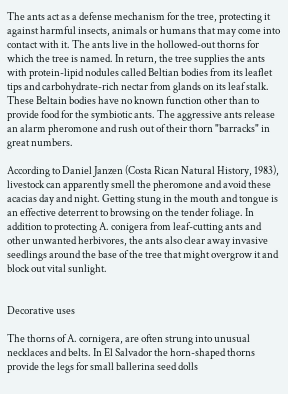The ants act as a defense mechanism for the tree, protecting it against harmful insects, animals or humans that may come into contact with it. The ants live in the hollowed-out thorns for which the tree is named. In return, the tree supplies the ants with protein-lipid nodules called Beltian bodies from its leaflet tips and carbohydrate-rich nectar from glands on its leaf stalk. These Beltain bodies have no known function other than to provide food for the symbiotic ants. The aggressive ants release an alarm pheromone and rush out of their thorn "barracks" in great numbers.

According to Daniel Janzen (Costa Rican Natural History, 1983), livestock can apparently smell the pheromone and avoid these acacias day and night. Getting stung in the mouth and tongue is an effective deterrent to browsing on the tender foliage. In addition to protecting A. conigera from leaf-cutting ants and other unwanted herbivores, the ants also clear away invasive seedlings around the base of the tree that might overgrow it and block out vital sunlight.


Decorative uses

The thorns of A. cornigera, are often strung into unusual necklaces and belts. In El Salvador the horn-shaped thorns provide the legs for small ballerina seed dolls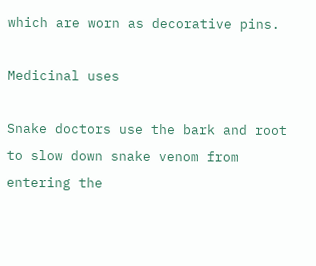which are worn as decorative pins.

Medicinal uses

Snake doctors use the bark and root to slow down snake venom from entering the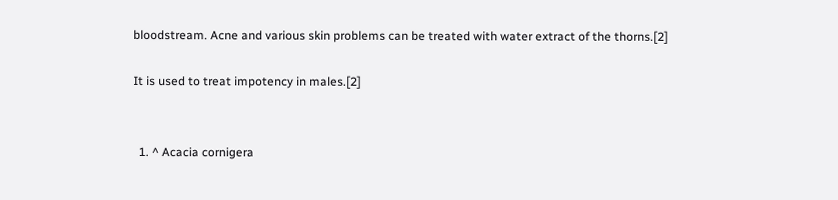bloodstream. Acne and various skin problems can be treated with water extract of the thorns.[2]

It is used to treat impotency in males.[2]


  1. ^ Acacia cornigera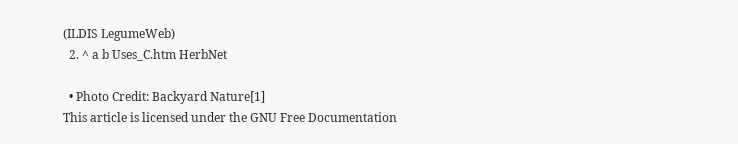(ILDIS LegumeWeb)
  2. ^ a b Uses_C.htm HerbNet

  • Photo Credit: Backyard Nature[1]
This article is licensed under the GNU Free Documentation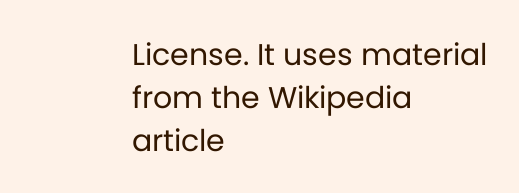License. It uses material from the Wikipedia article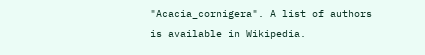"Acacia_cornigera". A list of authors is available in Wikipedia.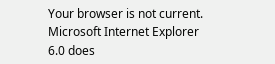Your browser is not current. Microsoft Internet Explorer 6.0 does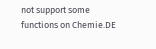not support some functions on Chemie.DE